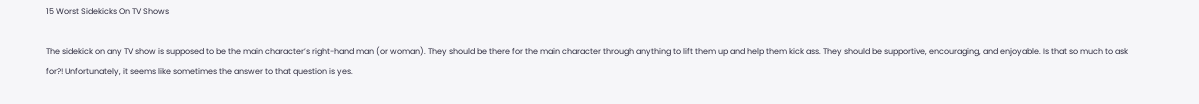15 Worst Sidekicks On TV Shows

The sidekick on any TV show is supposed to be the main character’s right-hand man (or woman). They should be there for the main character through anything to lift them up and help them kick ass. They should be supportive, encouraging, and enjoyable. Is that so much to ask for?! Unfortunately, it seems like sometimes the answer to that question is yes.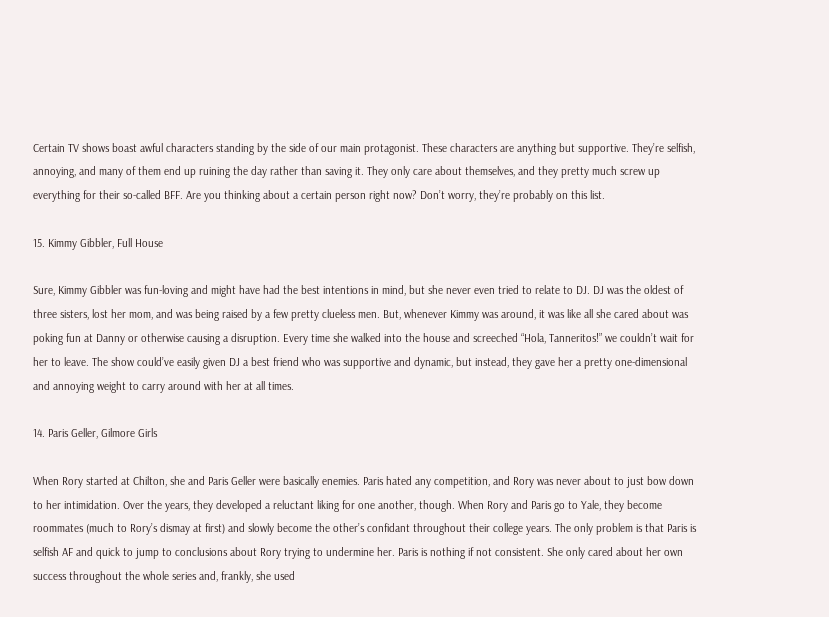Certain TV shows boast awful characters standing by the side of our main protagonist. These characters are anything but supportive. They’re selfish, annoying, and many of them end up ruining the day rather than saving it. They only care about themselves, and they pretty much screw up everything for their so-called BFF. Are you thinking about a certain person right now? Don’t worry, they’re probably on this list.

15. Kimmy Gibbler, Full House

Sure, Kimmy Gibbler was fun-loving and might have had the best intentions in mind, but she never even tried to relate to DJ. DJ was the oldest of three sisters, lost her mom, and was being raised by a few pretty clueless men. But, whenever Kimmy was around, it was like all she cared about was poking fun at Danny or otherwise causing a disruption. Every time she walked into the house and screeched “Hola, Tanneritos!” we couldn’t wait for her to leave. The show could’ve easily given DJ a best friend who was supportive and dynamic, but instead, they gave her a pretty one-dimensional and annoying weight to carry around with her at all times.

14. Paris Geller, Gilmore Girls

When Rory started at Chilton, she and Paris Geller were basically enemies. Paris hated any competition, and Rory was never about to just bow down to her intimidation. Over the years, they developed a reluctant liking for one another, though. When Rory and Paris go to Yale, they become roommates (much to Rory’s dismay at first) and slowly become the other’s confidant throughout their college years. The only problem is that Paris is selfish AF and quick to jump to conclusions about Rory trying to undermine her. Paris is nothing if not consistent. She only cared about her own success throughout the whole series and, frankly, she used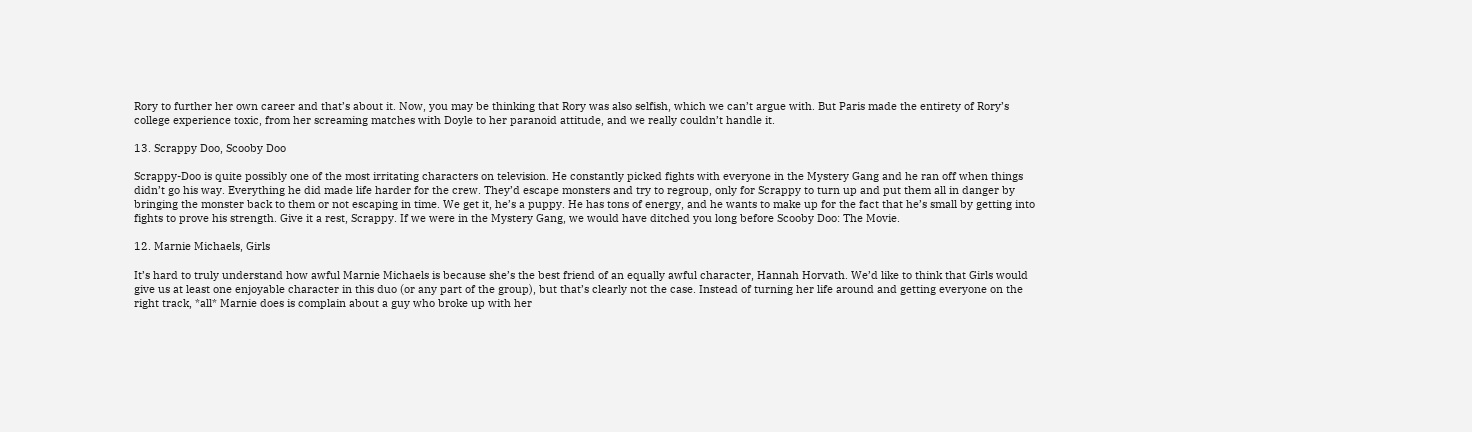Rory to further her own career and that’s about it. Now, you may be thinking that Rory was also selfish, which we can’t argue with. But Paris made the entirety of Rory’s college experience toxic, from her screaming matches with Doyle to her paranoid attitude, and we really couldn’t handle it.

13. Scrappy Doo, Scooby Doo

Scrappy-Doo is quite possibly one of the most irritating characters on television. He constantly picked fights with everyone in the Mystery Gang and he ran off when things didn’t go his way. Everything he did made life harder for the crew. They’d escape monsters and try to regroup, only for Scrappy to turn up and put them all in danger by bringing the monster back to them or not escaping in time. We get it, he’s a puppy. He has tons of energy, and he wants to make up for the fact that he’s small by getting into fights to prove his strength. Give it a rest, Scrappy. If we were in the Mystery Gang, we would have ditched you long before Scooby Doo: The Movie.

12. Marnie Michaels, Girls

It’s hard to truly understand how awful Marnie Michaels is because she’s the best friend of an equally awful character, Hannah Horvath. We’d like to think that Girls would give us at least one enjoyable character in this duo (or any part of the group), but that’s clearly not the case. Instead of turning her life around and getting everyone on the right track, *all* Marnie does is complain about a guy who broke up with her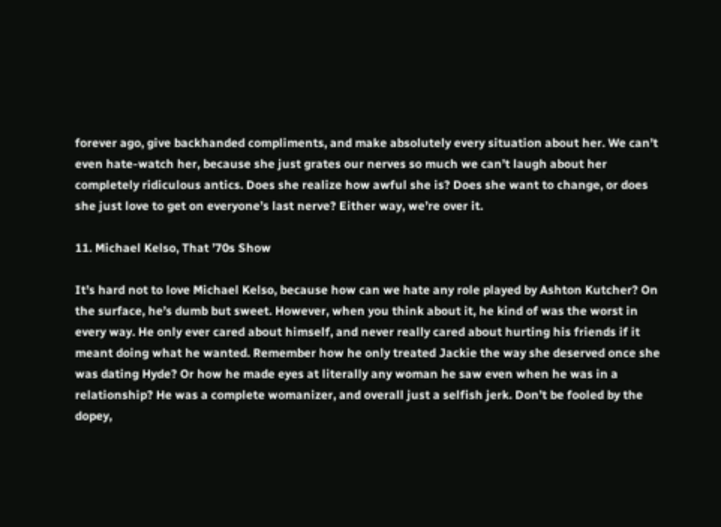forever ago, give backhanded compliments, and make absolutely every situation about her. We can’t even hate-watch her, because she just grates our nerves so much we can’t laugh about her completely ridiculous antics. Does she realize how awful she is? Does she want to change, or does she just love to get on everyone’s last nerve? Either way, we’re over it.

11. Michael Kelso, That ’70s Show

It’s hard not to love Michael Kelso, because how can we hate any role played by Ashton Kutcher? On the surface, he’s dumb but sweet. However, when you think about it, he kind of was the worst in every way. He only ever cared about himself, and never really cared about hurting his friends if it meant doing what he wanted. Remember how he only treated Jackie the way she deserved once she was dating Hyde? Or how he made eyes at literally any woman he saw even when he was in a relationship? He was a complete womanizer, and overall just a selfish jerk. Don’t be fooled by the dopey,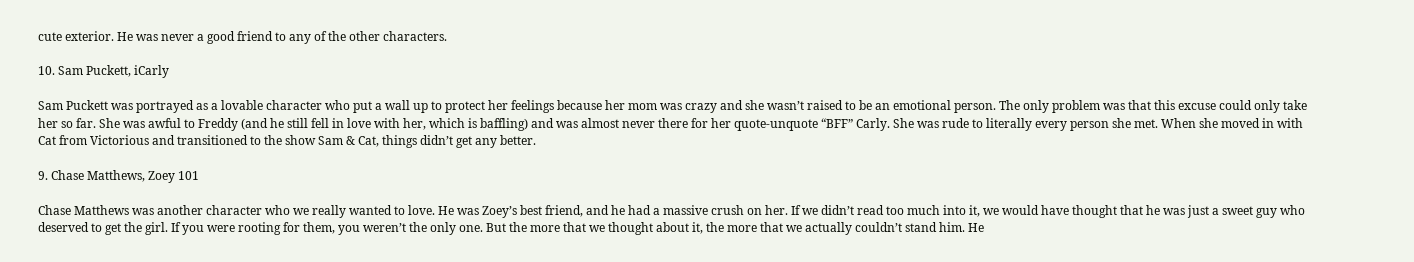cute exterior. He was never a good friend to any of the other characters.

10. Sam Puckett, iCarly

Sam Puckett was portrayed as a lovable character who put a wall up to protect her feelings because her mom was crazy and she wasn’t raised to be an emotional person. The only problem was that this excuse could only take her so far. She was awful to Freddy (and he still fell in love with her, which is baffling) and was almost never there for her quote-unquote “BFF” Carly. She was rude to literally every person she met. When she moved in with Cat from Victorious and transitioned to the show Sam & Cat, things didn’t get any better.

9. Chase Matthews, Zoey 101

Chase Matthews was another character who we really wanted to love. He was Zoey’s best friend, and he had a massive crush on her. If we didn’t read too much into it, we would have thought that he was just a sweet guy who deserved to get the girl. If you were rooting for them, you weren’t the only one. But the more that we thought about it, the more that we actually couldn’t stand him. He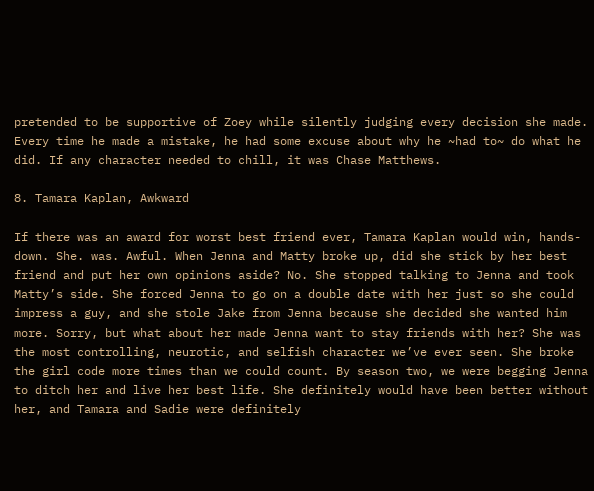pretended to be supportive of Zoey while silently judging every decision she made. Every time he made a mistake, he had some excuse about why he ~had to~ do what he did. If any character needed to chill, it was Chase Matthews.

8. Tamara Kaplan, Awkward

If there was an award for worst best friend ever, Tamara Kaplan would win, hands-down. She. was. Awful. When Jenna and Matty broke up, did she stick by her best friend and put her own opinions aside? No. She stopped talking to Jenna and took Matty’s side. She forced Jenna to go on a double date with her just so she could impress a guy, and she stole Jake from Jenna because she decided she wanted him more. Sorry, but what about her made Jenna want to stay friends with her? She was the most controlling, neurotic, and selfish character we’ve ever seen. She broke the girl code more times than we could count. By season two, we were begging Jenna to ditch her and live her best life. She definitely would have been better without her, and Tamara and Sadie were definitely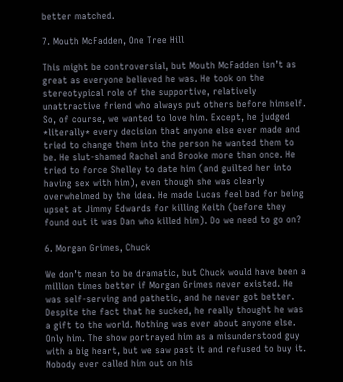better matched.

7. Mouth McFadden, One Tree Hill

This might be controversial, but Mouth McFadden isn’t as great as everyone believed he was. He took on the stereotypical role of the supportive, relatively unattractive friend who always put others before himself. So, of course, we wanted to love him. Except, he judged *literally* every decision that anyone else ever made and tried to change them into the person he wanted them to be. He slut-shamed Rachel and Brooke more than once. He tried to force Shelley to date him (and guilted her into having sex with him), even though she was clearly overwhelmed by the idea. He made Lucas feel bad for being upset at Jimmy Edwards for killing Keith (before they found out it was Dan who killed him). Do we need to go on?

6. Morgan Grimes, Chuck

We don’t mean to be dramatic, but Chuck would have been a million times better if Morgan Grimes never existed. He was self-serving and pathetic, and he never got better. Despite the fact that he sucked, he really thought he was a gift to the world. Nothing was ever about anyone else. Only him. The show portrayed him as a misunderstood guy with a big heart, but we saw past it and refused to buy it. Nobody ever called him out on his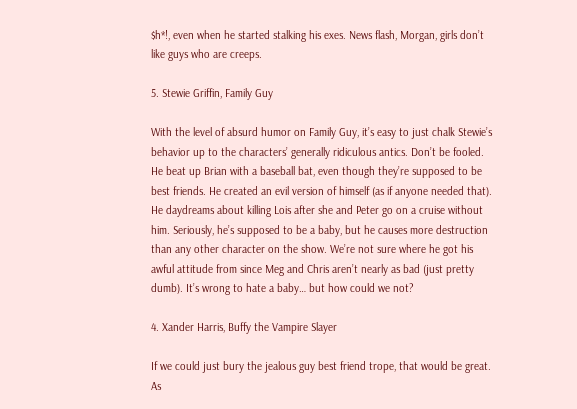$h*!, even when he started stalking his exes. News flash, Morgan, girls don’t like guys who are creeps.

5. Stewie Griffin, Family Guy

With the level of absurd humor on Family Guy, it’s easy to just chalk Stewie’s behavior up to the characters’ generally ridiculous antics. Don’t be fooled. He beat up Brian with a baseball bat, even though they’re supposed to be best friends. He created an evil version of himself (as if anyone needed that). He daydreams about killing Lois after she and Peter go on a cruise without him. Seriously, he’s supposed to be a baby, but he causes more destruction than any other character on the show. We’re not sure where he got his awful attitude from since Meg and Chris aren’t nearly as bad (just pretty dumb). It’s wrong to hate a baby… but how could we not?

4. Xander Harris, Buffy the Vampire Slayer

If we could just bury the jealous guy best friend trope, that would be great. As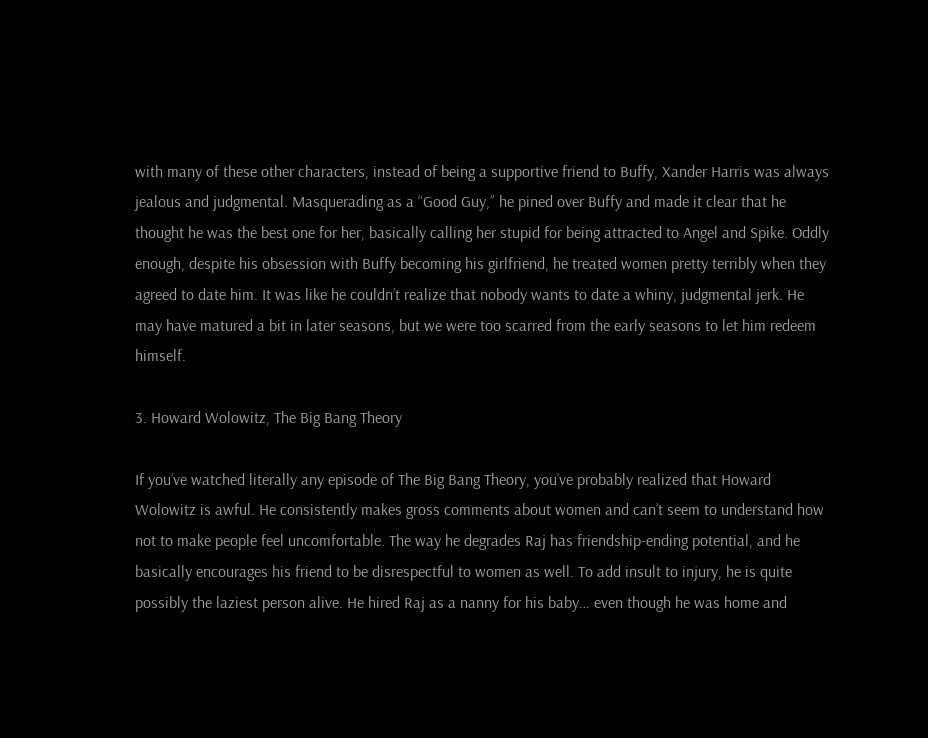with many of these other characters, instead of being a supportive friend to Buffy, Xander Harris was always jealous and judgmental. Masquerading as a “Good Guy,” he pined over Buffy and made it clear that he thought he was the best one for her, basically calling her stupid for being attracted to Angel and Spike. Oddly enough, despite his obsession with Buffy becoming his girlfriend, he treated women pretty terribly when they agreed to date him. It was like he couldn’t realize that nobody wants to date a whiny, judgmental jerk. He may have matured a bit in later seasons, but we were too scarred from the early seasons to let him redeem himself.

3. Howard Wolowitz, The Big Bang Theory

If you’ve watched literally any episode of The Big Bang Theory, you’ve probably realized that Howard Wolowitz is awful. He consistently makes gross comments about women and can’t seem to understand how not to make people feel uncomfortable. The way he degrades Raj has friendship-ending potential, and he basically encourages his friend to be disrespectful to women as well. To add insult to injury, he is quite possibly the laziest person alive. He hired Raj as a nanny for his baby… even though he was home and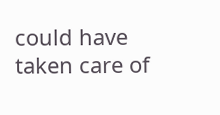could have taken care of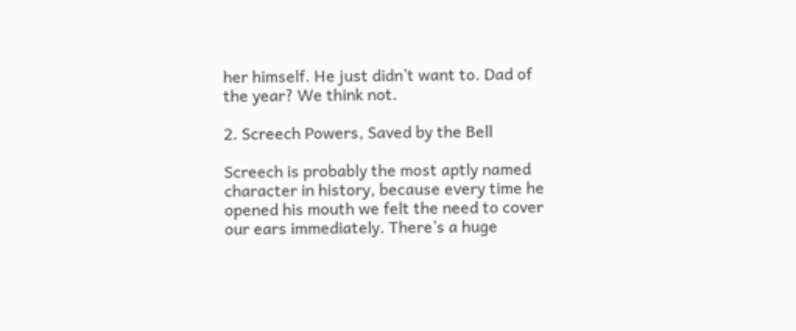her himself. He just didn’t want to. Dad of the year? We think not.

2. Screech Powers, Saved by the Bell

Screech is probably the most aptly named character in history, because every time he opened his mouth we felt the need to cover our ears immediately. There’s a huge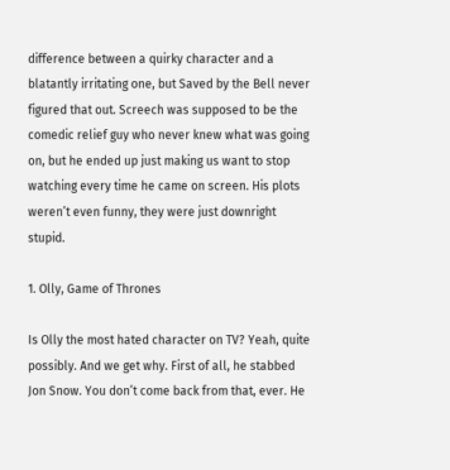difference between a quirky character and a blatantly irritating one, but Saved by the Bell never figured that out. Screech was supposed to be the comedic relief guy who never knew what was going on, but he ended up just making us want to stop watching every time he came on screen. His plots weren’t even funny, they were just downright stupid.

1. Olly, Game of Thrones

Is Olly the most hated character on TV? Yeah, quite possibly. And we get why. First of all, he stabbed Jon Snow. You don’t come back from that, ever. He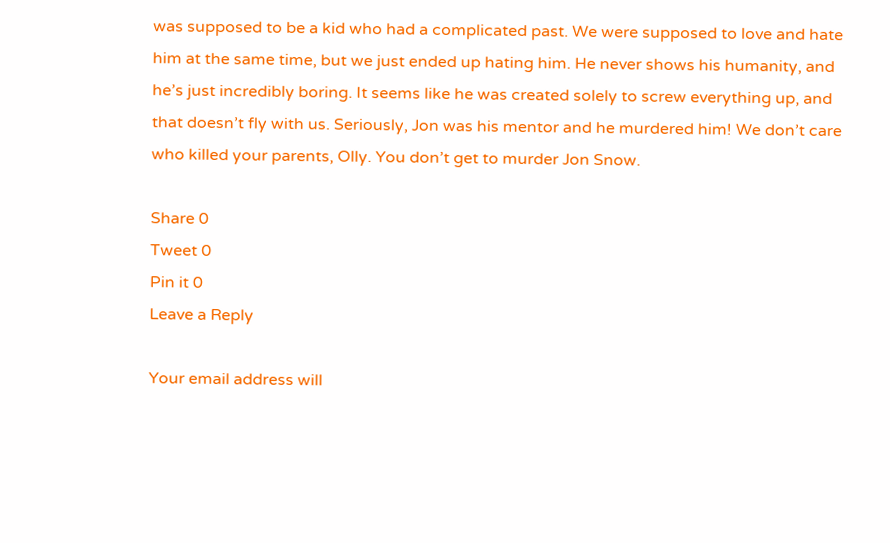was supposed to be a kid who had a complicated past. We were supposed to love and hate him at the same time, but we just ended up hating him. He never shows his humanity, and he’s just incredibly boring. It seems like he was created solely to screw everything up, and that doesn’t fly with us. Seriously, Jon was his mentor and he murdered him! We don’t care who killed your parents, Olly. You don’t get to murder Jon Snow.

Share 0
Tweet 0
Pin it 0
Leave a Reply

Your email address will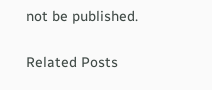not be published.

Related Posts